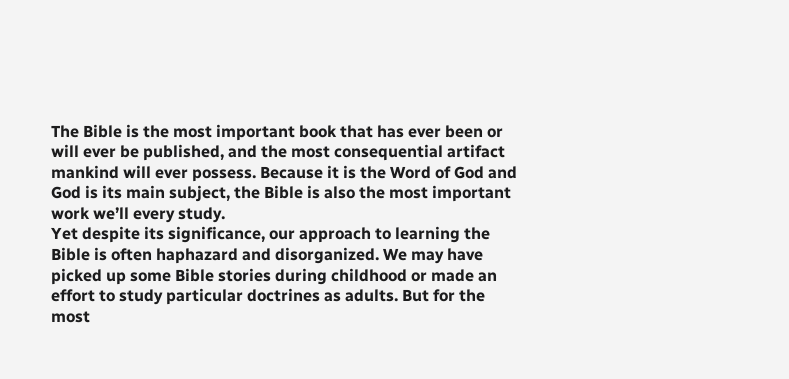The Bible is the most important book that has ever been or will ever be published, and the most consequential artifact mankind will ever possess. Because it is the Word of God and God is its main subject, the Bible is also the most important work we’ll every study.
Yet despite its significance, our approach to learning the Bible is often haphazard and disorganized. We may have picked up some Bible stories during childhood or made an effort to study particular doctrines as adults. But for the most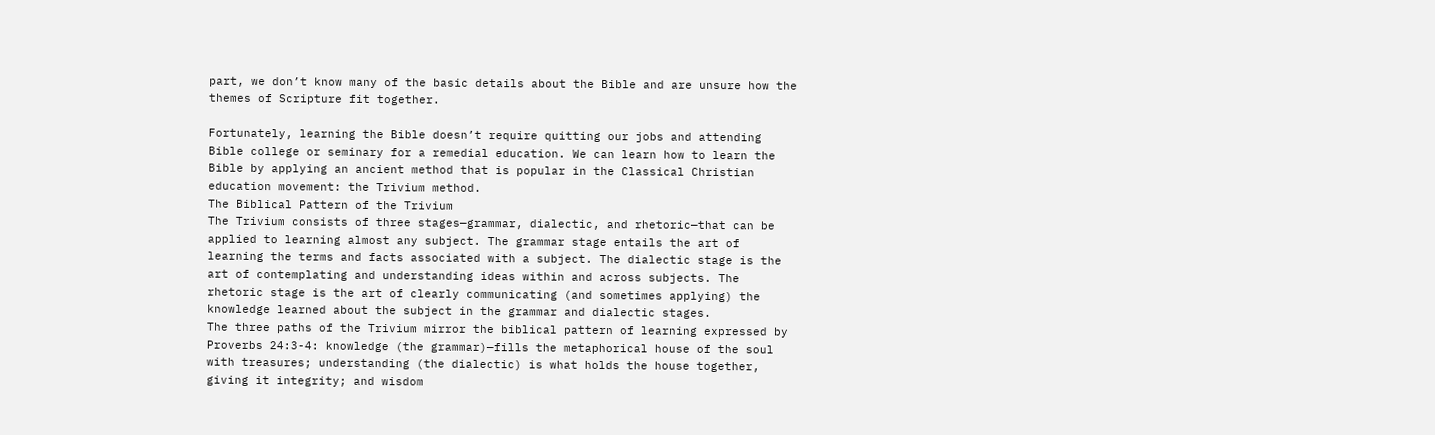part, we don’t know many of the basic details about the Bible and are unsure how the themes of Scripture fit together.

Fortunately, learning the Bible doesn’t require quitting our jobs and attending Bible college or seminary for a remedial education. We can learn how to learn the Bible by applying an ancient method that is popular in the Classical Christian education movement: the Trivium method.
The Biblical Pattern of the Trivium
The Trivium consists of three stages—grammar, dialectic, and rhetoric—that can be applied to learning almost any subject. The grammar stage entails the art of learning the terms and facts associated with a subject. The dialectic stage is the art of contemplating and understanding ideas within and across subjects. The rhetoric stage is the art of clearly communicating (and sometimes applying) the knowledge learned about the subject in the grammar and dialectic stages.
The three paths of the Trivium mirror the biblical pattern of learning expressed by Proverbs 24:3-4: knowledge (the grammar)—fills the metaphorical house of the soul with treasures; understanding (the dialectic) is what holds the house together, giving it integrity; and wisdom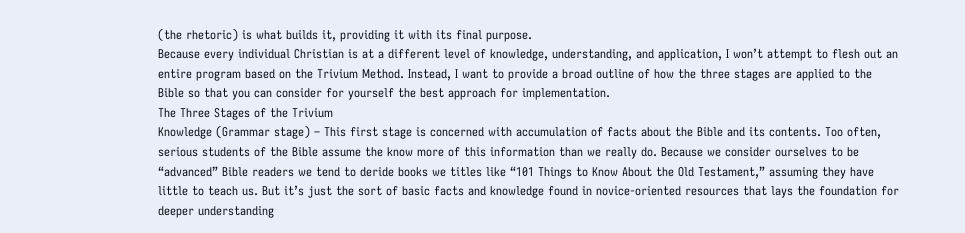(the rhetoric) is what builds it, providing it with its final purpose.
Because every individual Christian is at a different level of knowledge, understanding, and application, I won’t attempt to flesh out an entire program based on the Trivium Method. Instead, I want to provide a broad outline of how the three stages are applied to the Bible so that you can consider for yourself the best approach for implementation.
The Three Stages of the Trivium
Knowledge (Grammar stage) – This first stage is concerned with accumulation of facts about the Bible and its contents. Too often, serious students of the Bible assume the know more of this information than we really do. Because we consider ourselves to be “advanced” Bible readers we tend to deride books we titles like “101 Things to Know About the Old Testament,” assuming they have little to teach us. But it’s just the sort of basic facts and knowledge found in novice-oriented resources that lays the foundation for deeper understanding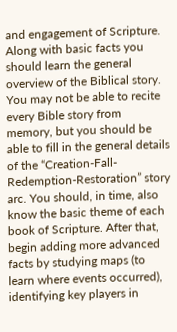and engagement of Scripture.
Along with basic facts you should learn the general overview of the Biblical story. You may not be able to recite every Bible story from memory, but you should be able to fill in the general details of the “Creation-Fall-Redemption-Restoration” story arc. You should, in time, also know the basic theme of each book of Scripture. After that, begin adding more advanced facts by studying maps (to learn where events occurred), identifying key players in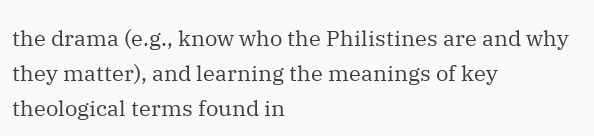the drama (e.g., know who the Philistines are and why they matter), and learning the meanings of key theological terms found in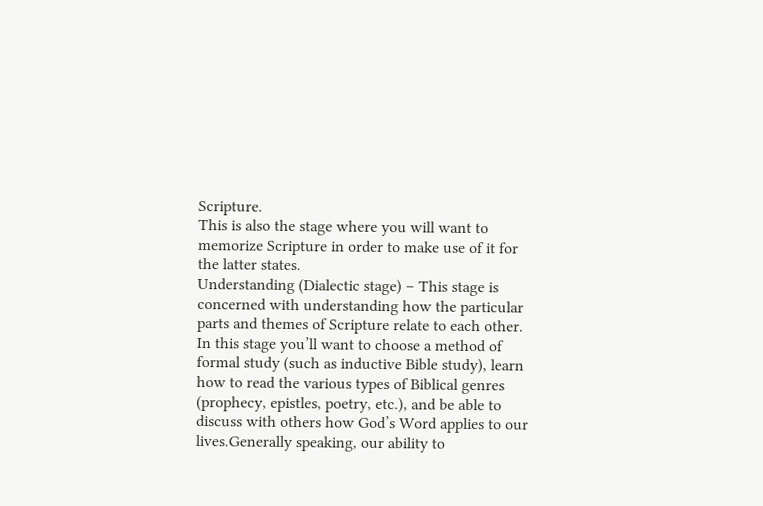Scripture.
This is also the stage where you will want to memorize Scripture in order to make use of it for the latter states.
Understanding (Dialectic stage) – This stage is concerned with understanding how the particular parts and themes of Scripture relate to each other. In this stage you’ll want to choose a method of formal study (such as inductive Bible study), learn how to read the various types of Biblical genres (prophecy, epistles, poetry, etc.), and be able to discuss with others how God’s Word applies to our lives.Generally speaking, our ability to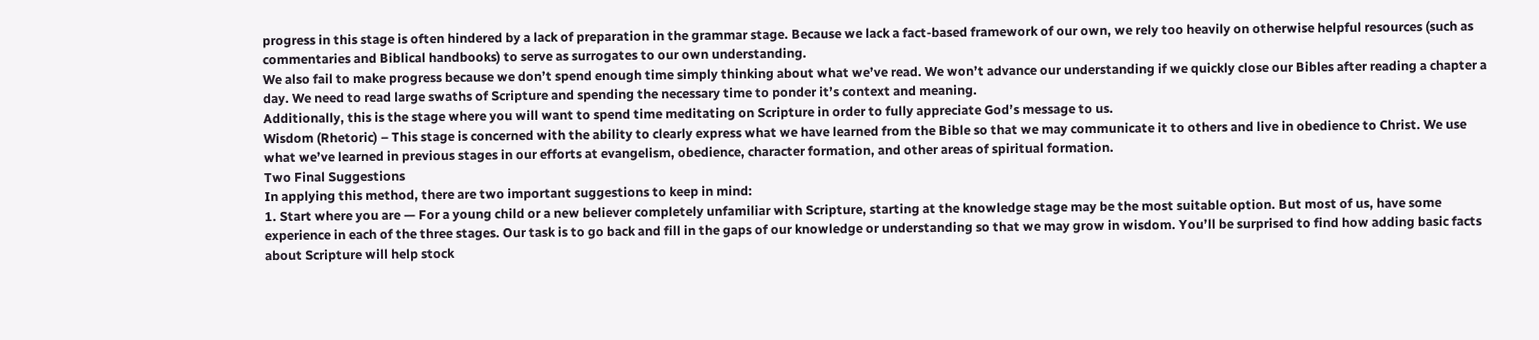progress in this stage is often hindered by a lack of preparation in the grammar stage. Because we lack a fact-based framework of our own, we rely too heavily on otherwise helpful resources (such as commentaries and Biblical handbooks) to serve as surrogates to our own understanding.
We also fail to make progress because we don’t spend enough time simply thinking about what we’ve read. We won’t advance our understanding if we quickly close our Bibles after reading a chapter a day. We need to read large swaths of Scripture and spending the necessary time to ponder it’s context and meaning.
Additionally, this is the stage where you will want to spend time meditating on Scripture in order to fully appreciate God’s message to us.
Wisdom (Rhetoric) – This stage is concerned with the ability to clearly express what we have learned from the Bible so that we may communicate it to others and live in obedience to Christ. We use what we’ve learned in previous stages in our efforts at evangelism, obedience, character formation, and other areas of spiritual formation.
Two Final Suggestions
In applying this method, there are two important suggestions to keep in mind:
1. Start where you are — For a young child or a new believer completely unfamiliar with Scripture, starting at the knowledge stage may be the most suitable option. But most of us, have some experience in each of the three stages. Our task is to go back and fill in the gaps of our knowledge or understanding so that we may grow in wisdom. You’ll be surprised to find how adding basic facts about Scripture will help stock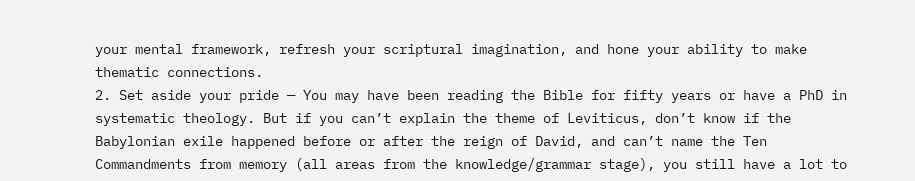your mental framework, refresh your scriptural imagination, and hone your ability to make thematic connections.
2. Set aside your pride — You may have been reading the Bible for fifty years or have a PhD in systematic theology. But if you can’t explain the theme of Leviticus, don’t know if the Babylonian exile happened before or after the reign of David, and can’t name the Ten Commandments from memory (all areas from the knowledge/grammar stage), you still have a lot to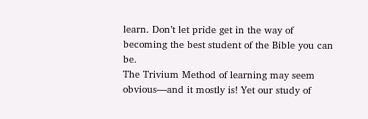learn. Don’t let pride get in the way of becoming the best student of the Bible you can be.
The Trivium Method of learning may seem obvious—and it mostly is! Yet our study of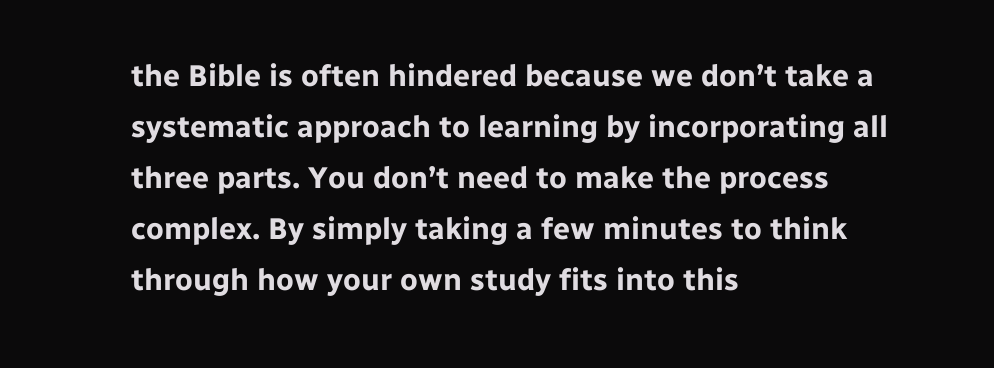the Bible is often hindered because we don’t take a systematic approach to learning by incorporating all three parts. You don’t need to make the process complex. By simply taking a few minutes to think through how your own study fits into this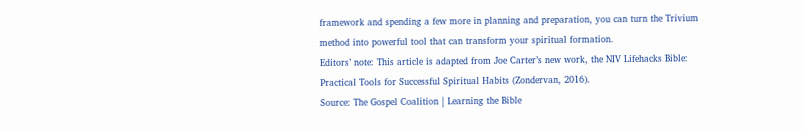framework and spending a few more in planning and preparation, you can turn the Trivium method into powerful tool that can transform your spiritual formation.
Editors’ note: This article is adapted from Joe Carter’s new work, the NIV Lifehacks Bible: Practical Tools for Successful Spiritual Habits (Zondervan, 2016).
Source: The Gospel Coalition | Learning the Bible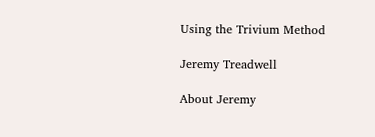Using the Trivium Method

Jeremy Treadwell

About Jeremy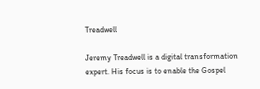Treadwell

Jeremy Treadwell is a digital transformation expert. His focus is to enable the Gospel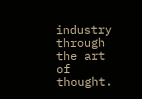industry through the art of thought.